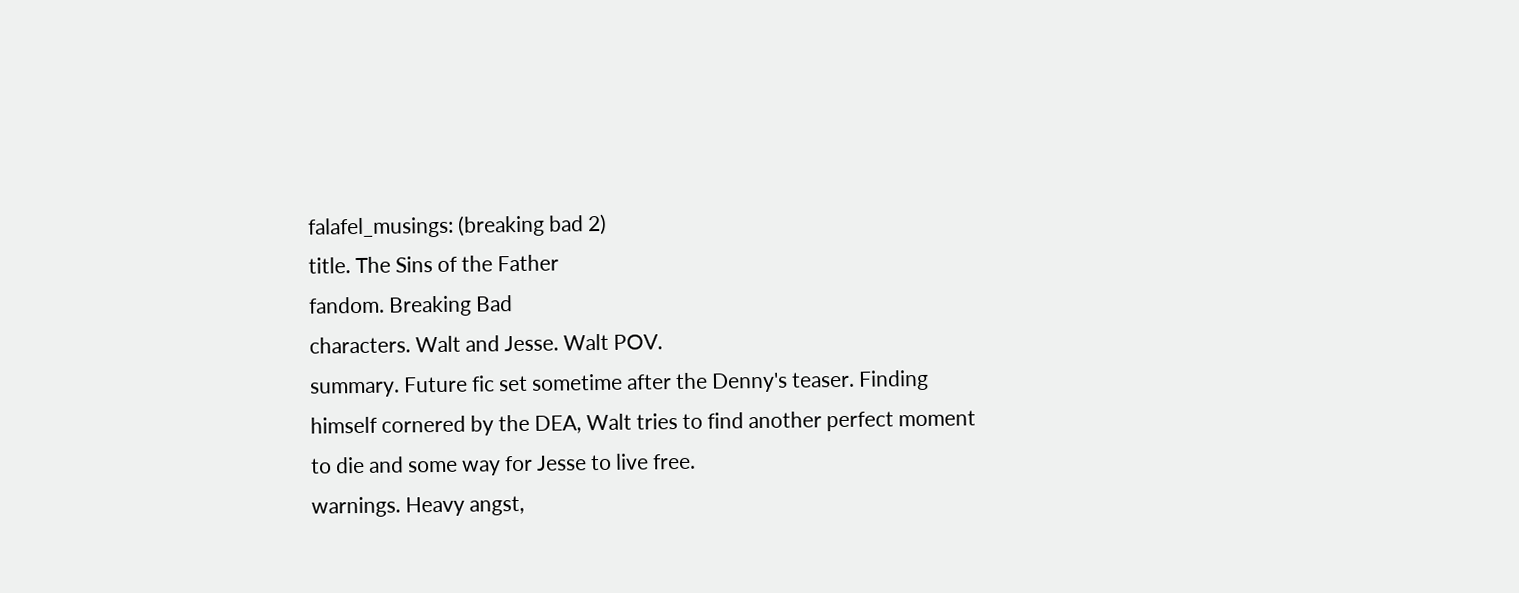falafel_musings: (breaking bad 2)
title. The Sins of the Father
fandom. Breaking Bad
characters. Walt and Jesse. Walt POV.
summary. Future fic set sometime after the Denny's teaser. Finding himself cornered by the DEA, Walt tries to find another perfect moment to die and some way for Jesse to live free.
warnings. Heavy angst,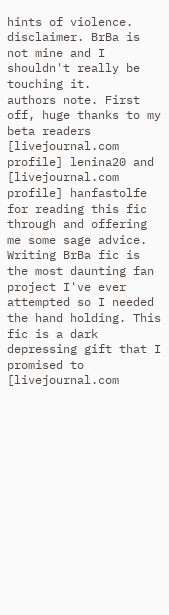hints of violence.
disclaimer. BrBa is not mine and I shouldn't really be touching it.
authors note. First off, huge thanks to my beta readers [livejournal.com profile] lenina20 and [livejournal.com profile] hanfastolfe for reading this fic through and offering me some sage advice. Writing BrBa fic is the most daunting fan project I've ever attempted so I needed the hand holding. This fic is a dark depressing gift that I promised to [livejournal.com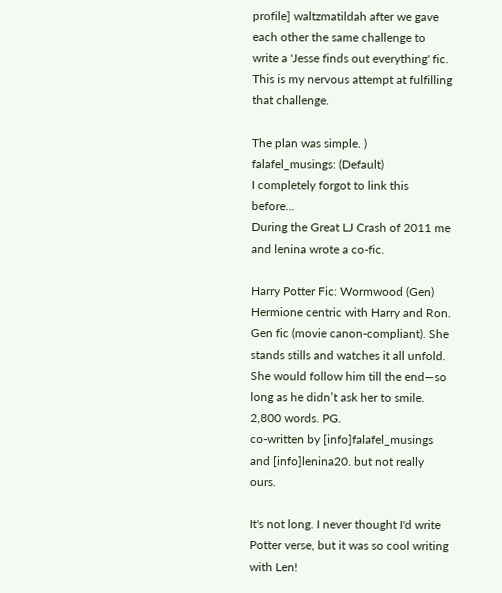profile] waltzmatildah after we gave each other the same challenge to write a 'Jesse finds out everything' fic. This is my nervous attempt at fulfilling that challenge.

The plan was simple. )
falafel_musings: (Default)
I completely forgot to link this before...
During the Great LJ Crash of 2011 me and lenina wrote a co-fic.

Harry Potter Fic: Wormwood (Gen)
Hermione centric with Harry and Ron. Gen fic (movie canon-compliant). She stands stills and watches it all unfold. She would follow him till the end—so long as he didn’t ask her to smile. 2,800 words. PG.
co-written by [info]falafel_musings and [info]lenina20. but not really ours.

It's not long. I never thought I'd write Potter verse, but it was so cool writing with Len!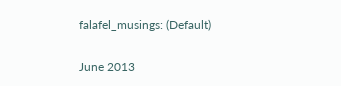falafel_musings: (Default)

June 2013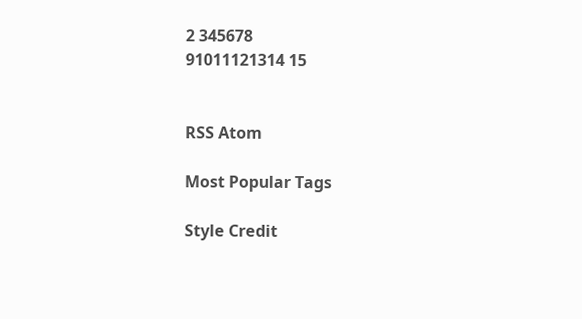2 345678
91011121314 15


RSS Atom

Most Popular Tags

Style Credit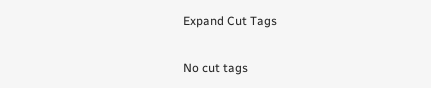Expand Cut Tags

No cut tags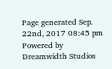Page generated Sep. 22nd, 2017 08:45 pm
Powered by Dreamwidth Studios